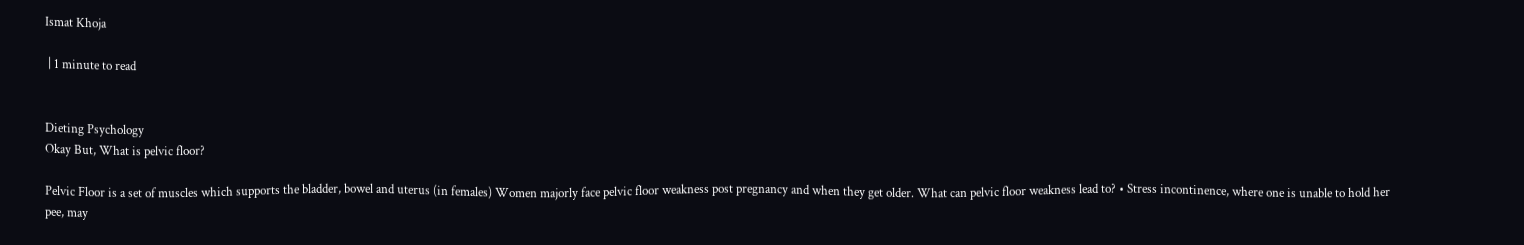Ismat Khoja

 | 1 minute to read


Dieting Psychology
Okay But, What is pelvic floor?

Pelvic Floor is a set of muscles which supports the bladder, bowel and uterus (in females) Women majorly face pelvic floor weakness post pregnancy and when they get older. What can pelvic floor weakness lead to? • Stress incontinence, where one is unable to hold her pee, may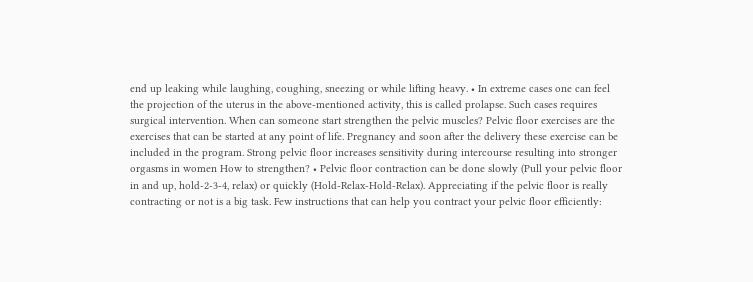end up leaking while laughing, coughing, sneezing or while lifting heavy. • In extreme cases one can feel the projection of the uterus in the above-mentioned activity, this is called prolapse. Such cases requires surgical intervention. When can someone start strengthen the pelvic muscles? Pelvic floor exercises are the exercises that can be started at any point of life. Pregnancy and soon after the delivery these exercise can be included in the program. Strong pelvic floor increases sensitivity during intercourse resulting into stronger orgasms in women How to strengthen? • Pelvic floor contraction can be done slowly (Pull your pelvic floor in and up, hold-2-3-4, relax) or quickly (Hold-Relax-Hold-Relax). Appreciating if the pelvic floor is really contracting or not is a big task. Few instructions that can help you contract your pelvic floor efficiently: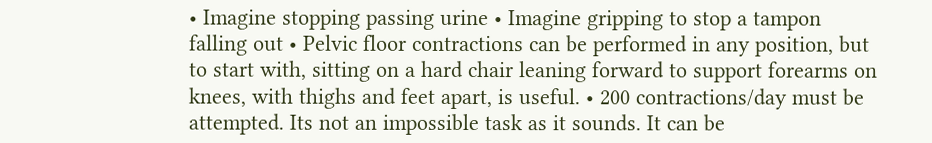• Imagine stopping passing urine • Imagine gripping to stop a tampon falling out • Pelvic floor contractions can be performed in any position, but to start with, sitting on a hard chair leaning forward to support forearms on knees, with thighs and feet apart, is useful. • 200 contractions/day must be attempted. Its not an impossible task as it sounds. It can be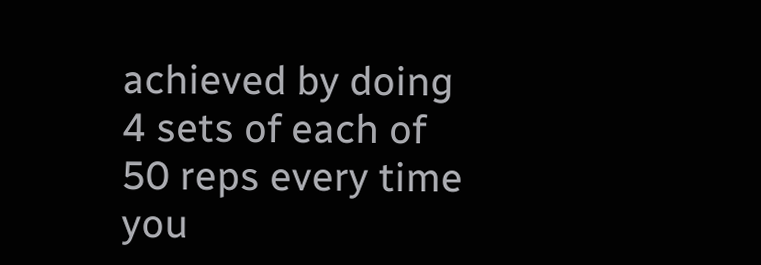achieved by doing 4 sets of each of 50 reps every time you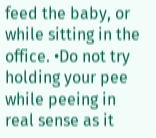feed the baby, or while sitting in the office. •Do not try holding your pee while peeing in real sense as it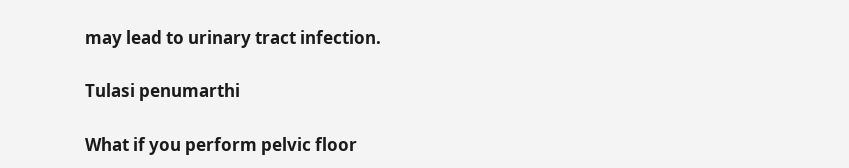may lead to urinary tract infection.

Tulasi penumarthi

What if you perform pelvic floor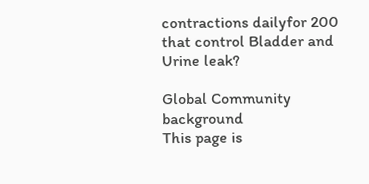contractions dailyfor 200 that control Bladder and Urine leak?

Global Community background
This page is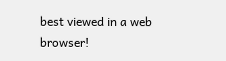best viewed in a web browser!